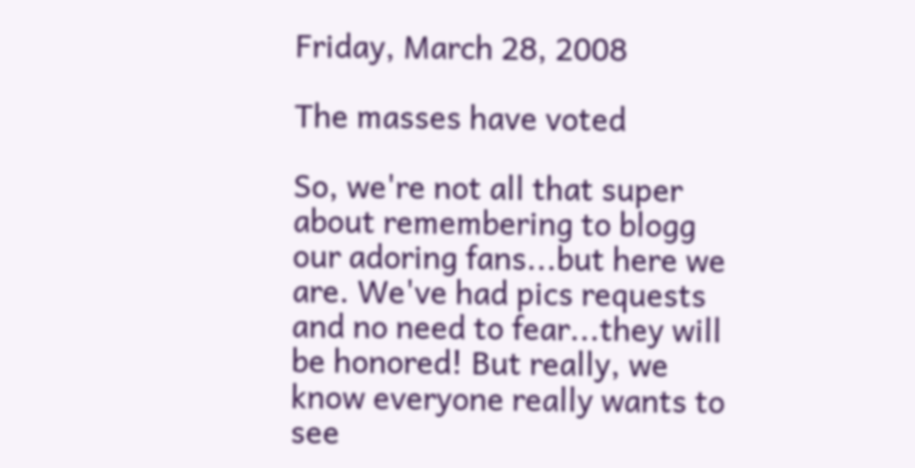Friday, March 28, 2008

The masses have voted

So, we're not all that super about remembering to blogg our adoring fans...but here we are. We've had pics requests and no need to fear...they will be honored! But really, we know everyone really wants to see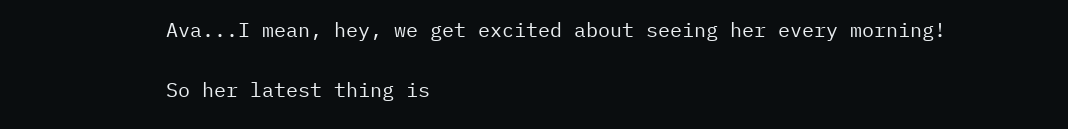Ava...I mean, hey, we get excited about seeing her every morning!

So her latest thing is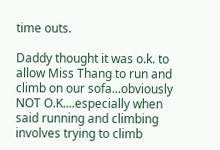time outs.

Daddy thought it was o.k. to allow Miss Thang to run and climb on our sofa...obviously NOT O.K....especially when said running and climbing involves trying to climb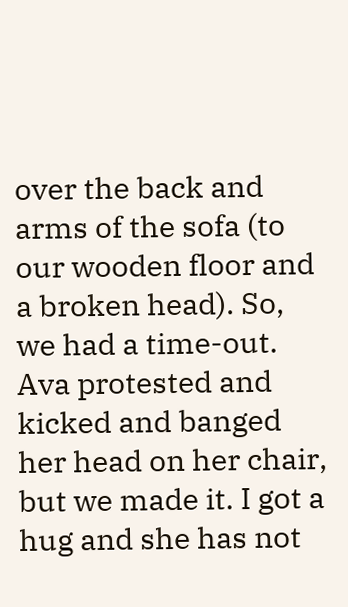over the back and arms of the sofa (to our wooden floor and a broken head). So, we had a time-out. Ava protested and kicked and banged her head on her chair, but we made it. I got a hug and she has not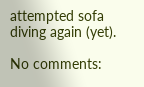attempted sofa diving again (yet).

No comments: